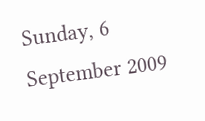Sunday, 6 September 2009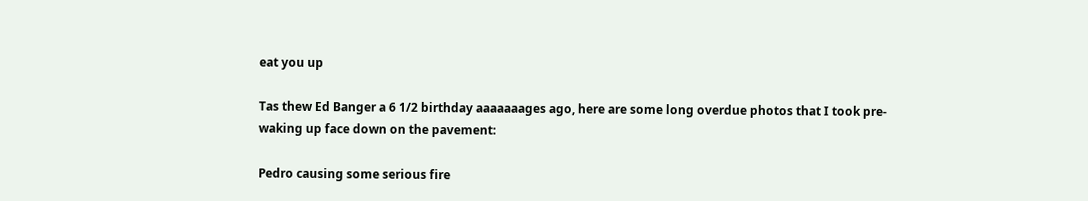eat you up

Tas thew Ed Banger a 6 1/2 birthday aaaaaaages ago, here are some long overdue photos that I took pre-waking up face down on the pavement:

Pedro causing some serious fire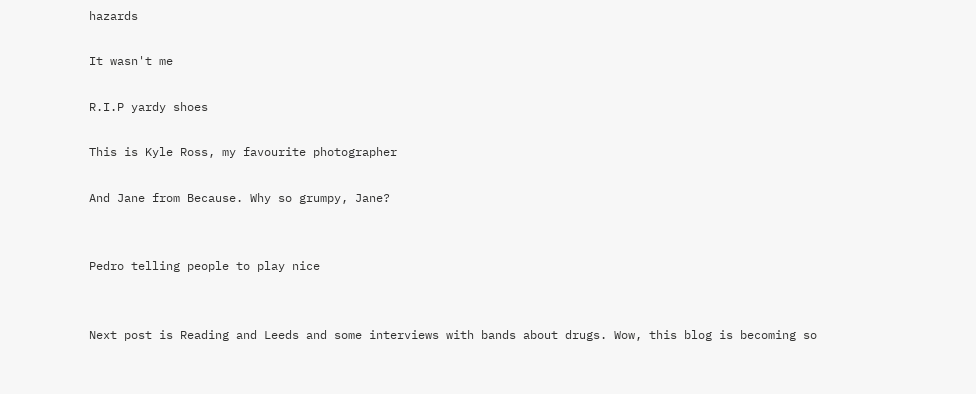hazards

It wasn't me

R.I.P yardy shoes

This is Kyle Ross, my favourite photographer

And Jane from Because. Why so grumpy, Jane?


Pedro telling people to play nice


Next post is Reading and Leeds and some interviews with bands about drugs. Wow, this blog is becoming so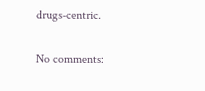drugs-centric.

No comments: